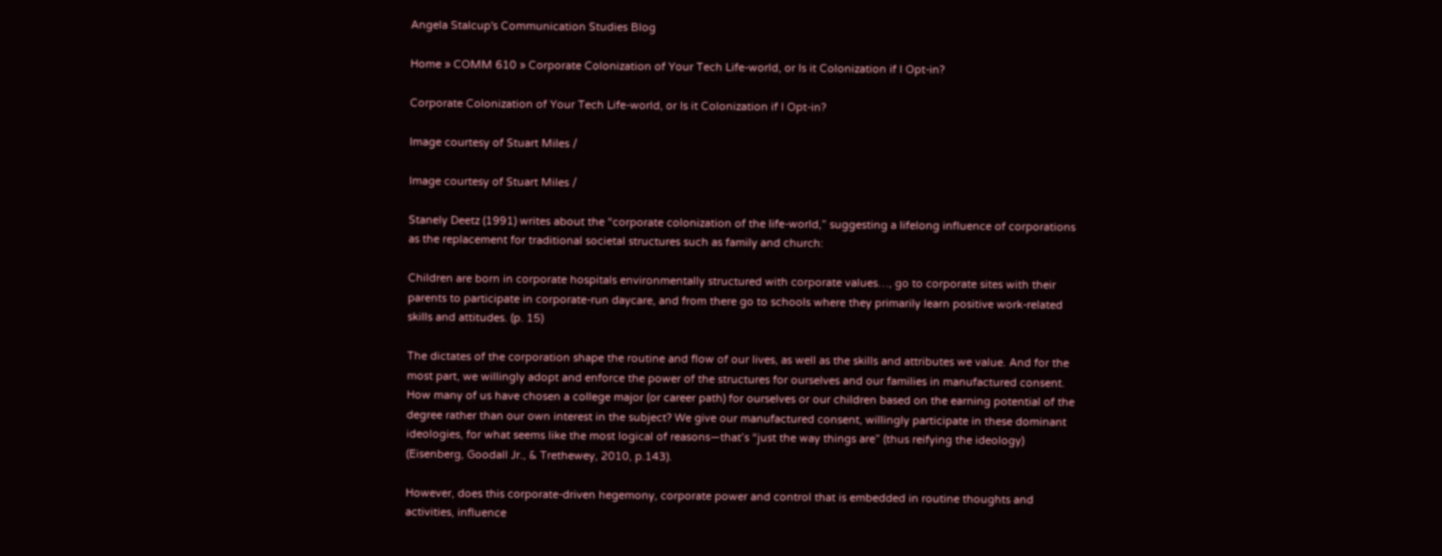Angela Stalcup's Communication Studies Blog

Home » COMM 610 » Corporate Colonization of Your Tech Life-world, or Is it Colonization if I Opt-in?

Corporate Colonization of Your Tech Life-world, or Is it Colonization if I Opt-in?

Image courtesy of Stuart Miles /

Image courtesy of Stuart Miles /

Stanely Deetz (1991) writes about the “corporate colonization of the life-world,” suggesting a lifelong influence of corporations as the replacement for traditional societal structures such as family and church:

Children are born in corporate hospitals environmentally structured with corporate values…, go to corporate sites with their parents to participate in corporate-run daycare, and from there go to schools where they primarily learn positive work-related skills and attitudes. (p. 15)

The dictates of the corporation shape the routine and flow of our lives, as well as the skills and attributes we value. And for the most part, we willingly adopt and enforce the power of the structures for ourselves and our families in manufactured consent. How many of us have chosen a college major (or career path) for ourselves or our children based on the earning potential of the degree rather than our own interest in the subject? We give our manufactured consent, willingly participate in these dominant ideologies, for what seems like the most logical of reasons—that’s “just the way things are” (thus reifying the ideology) (Eisenberg, Goodall Jr., & Trethewey, 2010, p.143).

However, does this corporate-driven hegemony, corporate power and control that is embedded in routine thoughts and activities, influence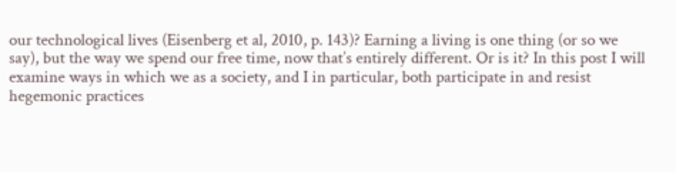our technological lives (Eisenberg et al, 2010, p. 143)? Earning a living is one thing (or so we say), but the way we spend our free time, now that’s entirely different. Or is it? In this post I will examine ways in which we as a society, and I in particular, both participate in and resist hegemonic practices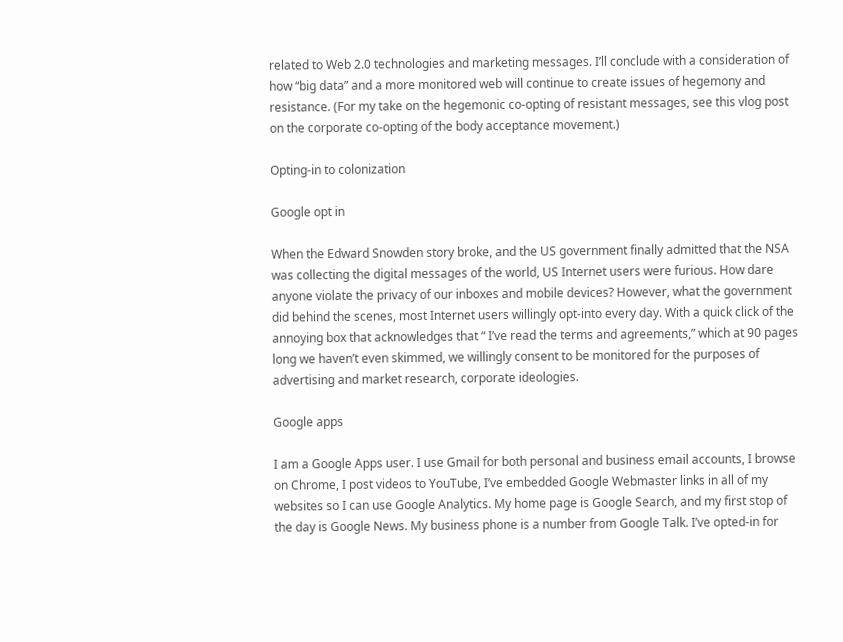related to Web 2.0 technologies and marketing messages. I’ll conclude with a consideration of how “big data” and a more monitored web will continue to create issues of hegemony and resistance. (For my take on the hegemonic co-opting of resistant messages, see this vlog post on the corporate co-opting of the body acceptance movement.)

Opting-in to colonization

Google opt in

When the Edward Snowden story broke, and the US government finally admitted that the NSA was collecting the digital messages of the world, US Internet users were furious. How dare anyone violate the privacy of our inboxes and mobile devices? However, what the government did behind the scenes, most Internet users willingly opt-into every day. With a quick click of the annoying box that acknowledges that “ I’ve read the terms and agreements,” which at 90 pages long we haven’t even skimmed, we willingly consent to be monitored for the purposes of advertising and market research, corporate ideologies.

Google apps

I am a Google Apps user. I use Gmail for both personal and business email accounts, I browse on Chrome, I post videos to YouTube, I’ve embedded Google Webmaster links in all of my websites so I can use Google Analytics. My home page is Google Search, and my first stop of the day is Google News. My business phone is a number from Google Talk. I’ve opted-in for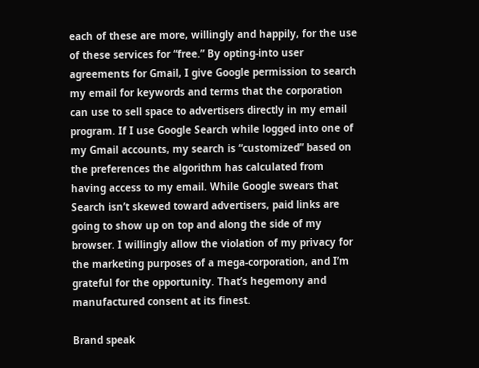each of these are more, willingly and happily, for the use of these services for “free.” By opting-into user agreements for Gmail, I give Google permission to search my email for keywords and terms that the corporation can use to sell space to advertisers directly in my email program. If I use Google Search while logged into one of my Gmail accounts, my search is “customized” based on the preferences the algorithm has calculated from having access to my email. While Google swears that Search isn’t skewed toward advertisers, paid links are going to show up on top and along the side of my browser. I willingly allow the violation of my privacy for the marketing purposes of a mega-corporation, and I’m grateful for the opportunity. That’s hegemony and manufactured consent at its finest.

Brand speak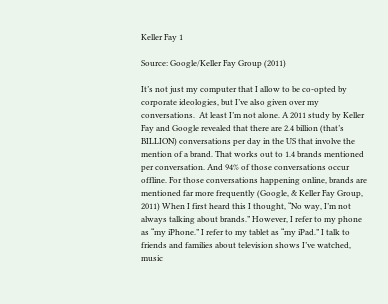Keller Fay 1

Source: Google/Keller Fay Group (2011)

It’s not just my computer that I allow to be co-opted by corporate ideologies, but I’ve also given over my conversations.  At least I’m not alone. A 2011 study by Keller Fay and Google revealed that there are 2.4 billion (that’s BILLION) conversations per day in the US that involve the mention of a brand. That works out to 1.4 brands mentioned per conversation. And 94% of those conversations occur offline. For those conversations happening online, brands are mentioned far more frequently (Google, & Keller Fay Group, 2011) When I first heard this I thought, “No way, I’m not always talking about brands.” However, I refer to my phone as “my iPhone.” I refer to my tablet as “my iPad.” I talk to friends and families about television shows I’ve watched, music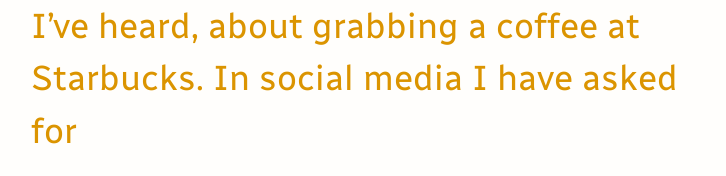I’ve heard, about grabbing a coffee at Starbucks. In social media I have asked for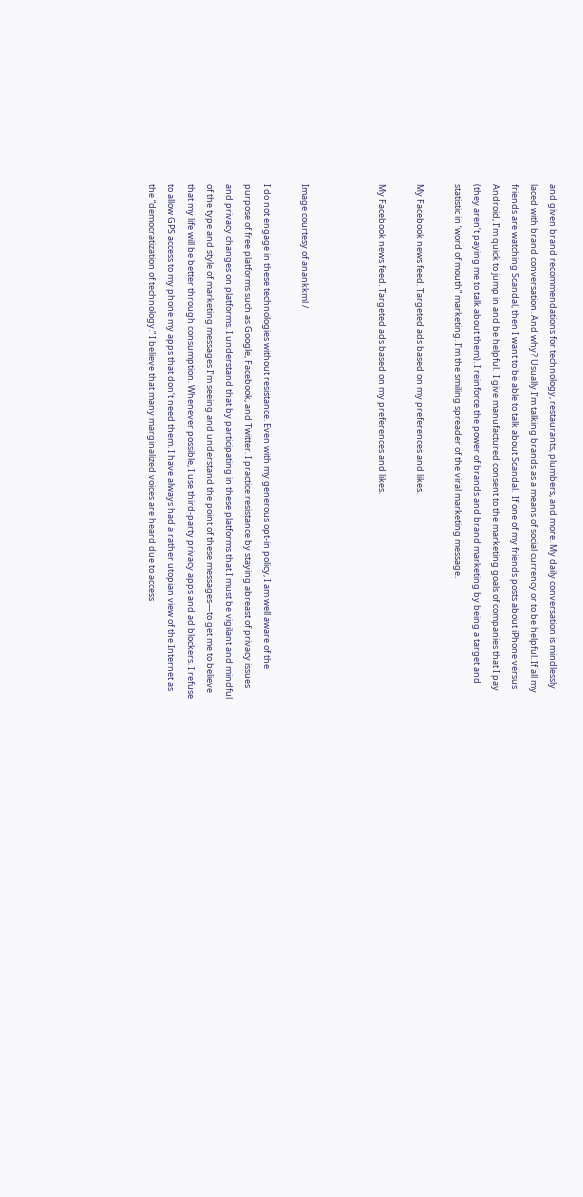and given brand recommendations for technology, restaurants, plumbers, and more. My daily conversation is mindlessly laced with brand conversation. And why? Usually I’m talking brands as a means of social currency or to be helpful. If all my friends are watching Scandal, then I want to be able to talk about Scandal.  If one of my friends posts about iPhone versus Android, I’m quick to jump in and be helpful.  I give manufactured consent to the marketing goals of companies that I pay (they aren’t paying me to talk about them). I reinforce the power of brands and brand marketing by being a target and statistic in ‘word of mouth” marketing. I’m the smiling spreader of the viral marketing message.

My Facebook news feed. Targeted ads based on my preferences and likes.

My Facebook news feed. Targeted ads based on my preferences and likes.



Image courtesy of anankkml /

I do not engage in these technologies without resistance. Even with my generous opt-in policy, I am well aware of the purpose of free platforms such as Google, Facebook, and Twitter. I practice resistance by staying abreast of privacy issues and privacy changes on platforms. I understand that by participating in these platforms that I must be vigilant and mindful of the type and style of marketing messages I’m seeing and understand the point of these messages—to get me to believe that my life will be better through consumption. Whenever possible, I use third-party privacy apps and ad blockers. I refuse to allow GPS access to my phone my apps that don’t need them. I have always had a rather utopian view of the Internet as the “democratization of technology.” I believe that many marginalized voices are heard due to access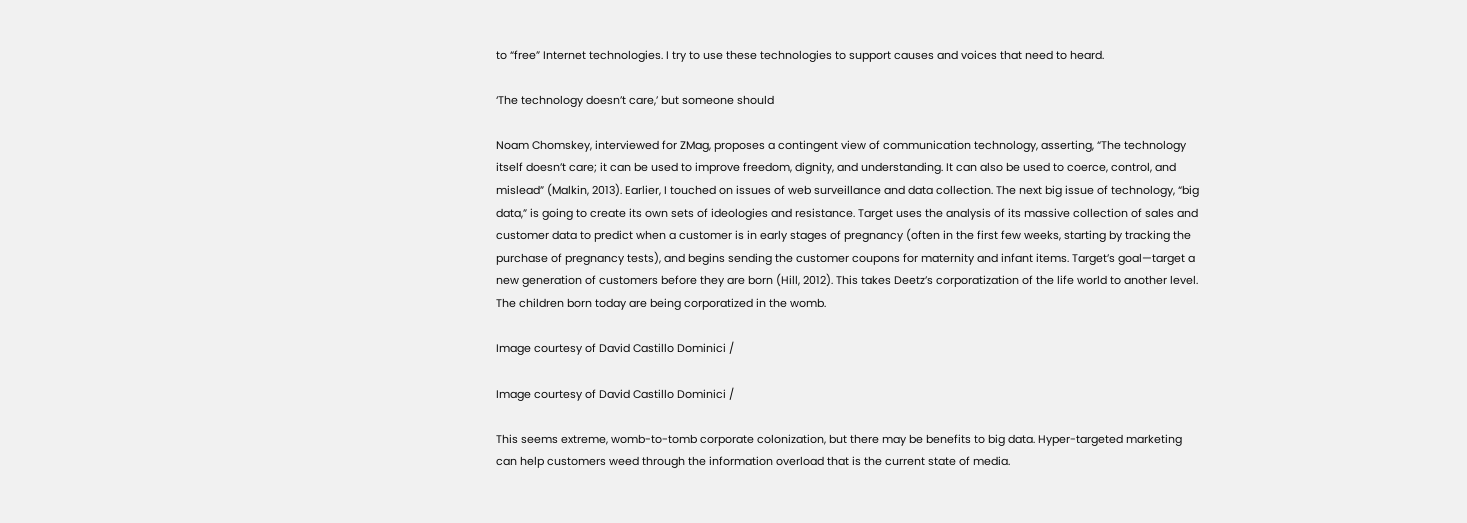to “free” Internet technologies. I try to use these technologies to support causes and voices that need to heard.

‘The technology doesn’t care,’ but someone should

Noam Chomskey, interviewed for ZMag, proposes a contingent view of communication technology, asserting, “The technology itself doesn’t care; it can be used to improve freedom, dignity, and understanding. It can also be used to coerce, control, and mislead” (Malkin, 2013). Earlier, I touched on issues of web surveillance and data collection. The next big issue of technology, “big data,” is going to create its own sets of ideologies and resistance. Target uses the analysis of its massive collection of sales and customer data to predict when a customer is in early stages of pregnancy (often in the first few weeks, starting by tracking the purchase of pregnancy tests), and begins sending the customer coupons for maternity and infant items. Target’s goal—target a new generation of customers before they are born (Hill, 2012). This takes Deetz’s corporatization of the life world to another level. The children born today are being corporatized in the womb.

Image courtesy of David Castillo Dominici /

Image courtesy of David Castillo Dominici /

This seems extreme, womb-to-tomb corporate colonization, but there may be benefits to big data. Hyper-targeted marketing can help customers weed through the information overload that is the current state of media.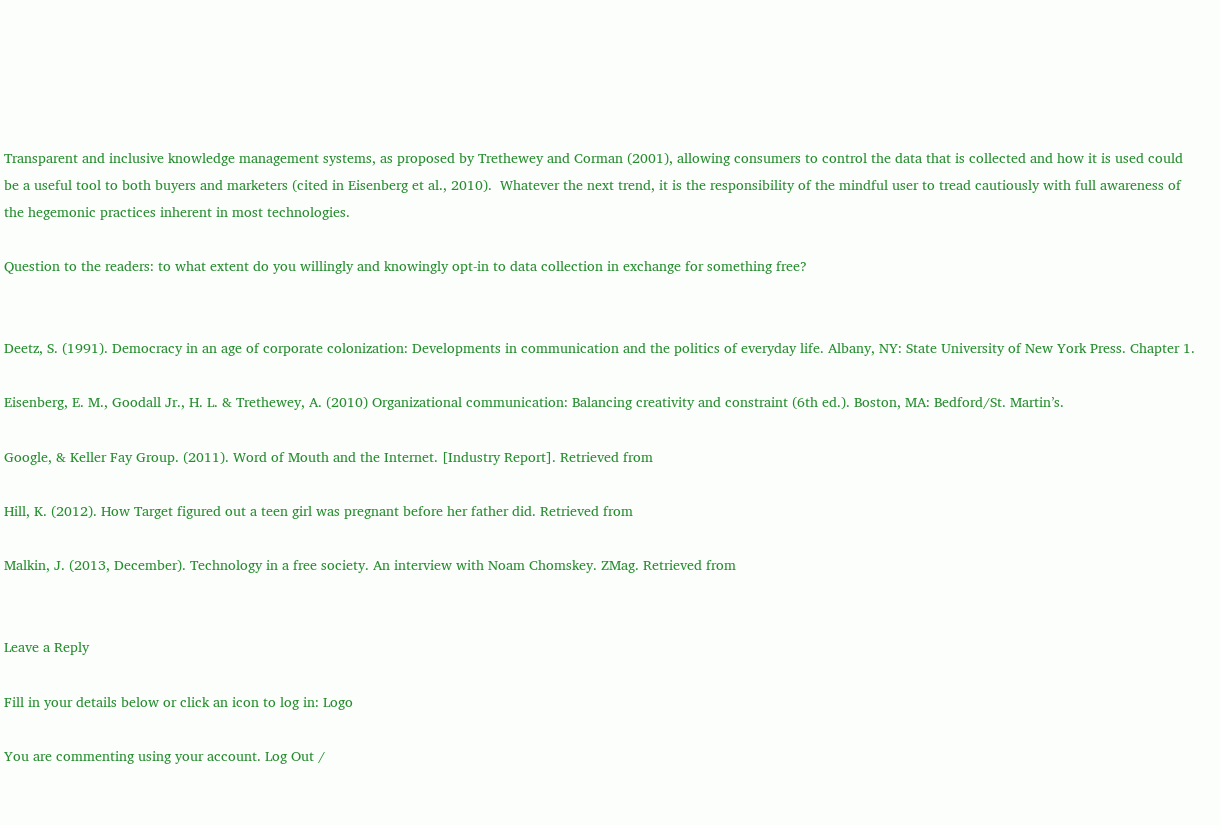Transparent and inclusive knowledge management systems, as proposed by Trethewey and Corman (2001), allowing consumers to control the data that is collected and how it is used could be a useful tool to both buyers and marketers (cited in Eisenberg et al., 2010).  Whatever the next trend, it is the responsibility of the mindful user to tread cautiously with full awareness of the hegemonic practices inherent in most technologies.

Question to the readers: to what extent do you willingly and knowingly opt-in to data collection in exchange for something free?


Deetz, S. (1991). Democracy in an age of corporate colonization: Developments in communication and the politics of everyday life. Albany, NY: State University of New York Press. Chapter 1.

Eisenberg, E. M., Goodall Jr., H. L. & Trethewey, A. (2010) Organizational communication: Balancing creativity and constraint (6th ed.). Boston, MA: Bedford/St. Martin’s.

Google, & Keller Fay Group. (2011). Word of Mouth and the Internet. [Industry Report]. Retrieved from

Hill, K. (2012). How Target figured out a teen girl was pregnant before her father did. Retrieved from

Malkin, J. (2013, December). Technology in a free society. An interview with Noam Chomskey. ZMag. Retrieved from


Leave a Reply

Fill in your details below or click an icon to log in: Logo

You are commenting using your account. Log Out /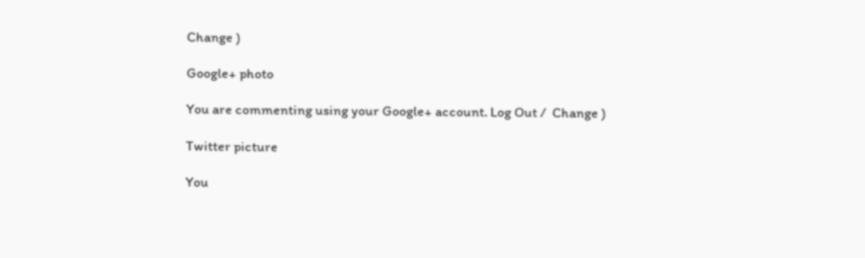Change )

Google+ photo

You are commenting using your Google+ account. Log Out /  Change )

Twitter picture

You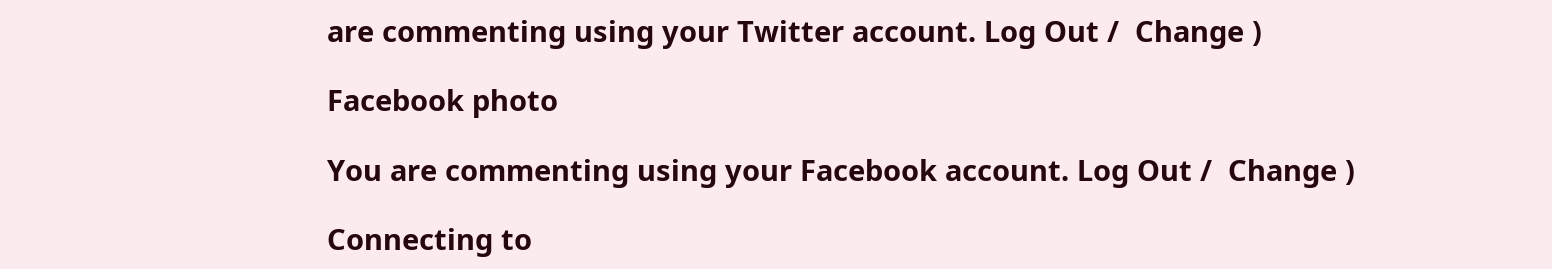are commenting using your Twitter account. Log Out /  Change )

Facebook photo

You are commenting using your Facebook account. Log Out /  Change )

Connecting to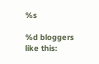%s

%d bloggers like this: